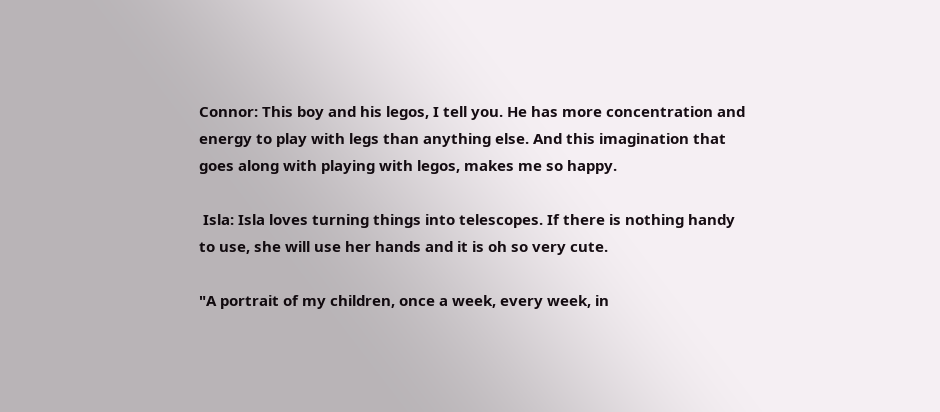Connor: This boy and his legos, I tell you. He has more concentration and energy to play with legs than anything else. And this imagination that goes along with playing with legos, makes me so happy.

 Isla: Isla loves turning things into telescopes. If there is nothing handy to use, she will use her hands and it is oh so very cute.

"A portrait of my children, once a week, every week, in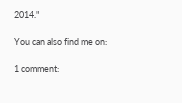2014."

You can also find me on:

1 comment: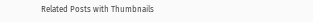Related Posts with Thumbnails